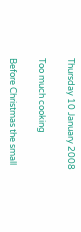Thursday 10 January 2008

Too much cooking

Before Christmas the small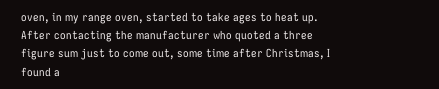oven, in my range oven, started to take ages to heat up. After contacting the manufacturer who quoted a three figure sum just to come out, some time after Christmas, I found a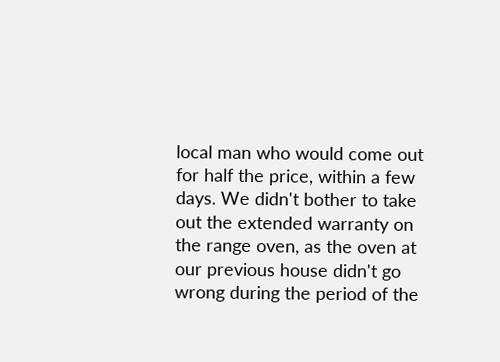local man who would come out for half the price, within a few days. We didn't bother to take out the extended warranty on the range oven, as the oven at our previous house didn't go wrong during the period of the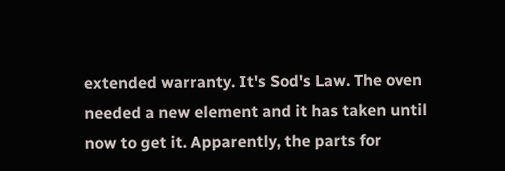extended warranty. It's Sod's Law. The oven needed a new element and it has taken until now to get it. Apparently, the parts for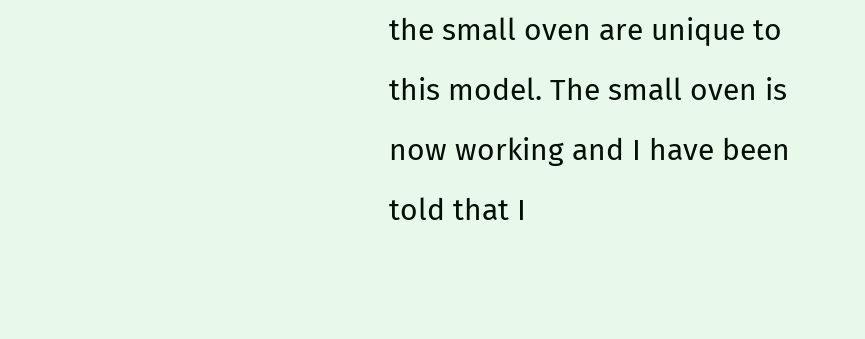the small oven are unique to this model. The small oven is now working and I have been told that I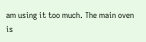am using it too much. The main oven is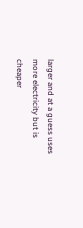larger and at a guess uses more electricity but is cheaper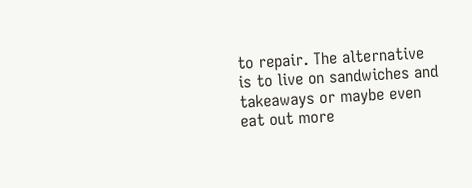to repair. The alternative is to live on sandwiches and takeaways or maybe even eat out more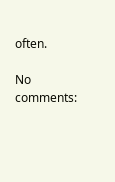often.

No comments: